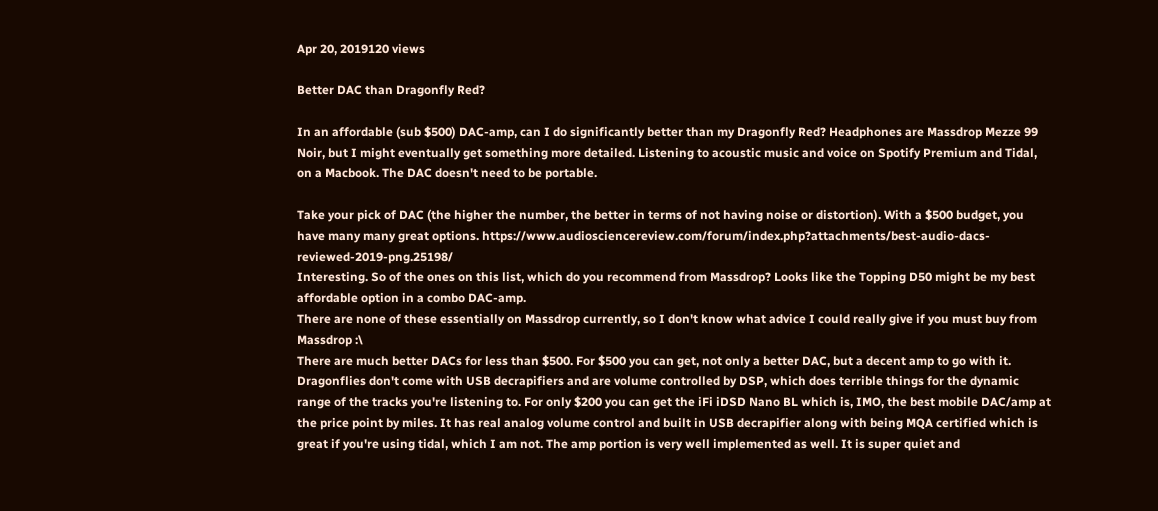Apr 20, 2019120 views

Better DAC than Dragonfly Red?

In an affordable (sub $500) DAC-amp, can I do significantly better than my Dragonfly Red? Headphones are Massdrop Mezze 99 Noir, but I might eventually get something more detailed. Listening to acoustic music and voice on Spotify Premium and Tidal, on a Macbook. The DAC doesn't need to be portable.

Take your pick of DAC (the higher the number, the better in terms of not having noise or distortion). With a $500 budget, you have many many great options. https://www.audiosciencereview.com/forum/index.php?attachments/best-audio-dacs-reviewed-2019-png.25198/
Interesting. So of the ones on this list, which do you recommend from Massdrop? Looks like the Topping D50 might be my best affordable option in a combo DAC-amp.
There are none of these essentially on Massdrop currently, so I don't know what advice I could really give if you must buy from Massdrop :\
There are much better DACs for less than $500. For $500 you can get, not only a better DAC, but a decent amp to go with it. Dragonflies don't come with USB decrapifiers and are volume controlled by DSP, which does terrible things for the dynamic range of the tracks you're listening to. For only $200 you can get the iFi iDSD Nano BL which is, IMO, the best mobile DAC/amp at the price point by miles. It has real analog volume control and built in USB decrapifier along with being MQA certified which is great if you're using tidal, which I am not. The amp portion is very well implemented as well. It is super quiet and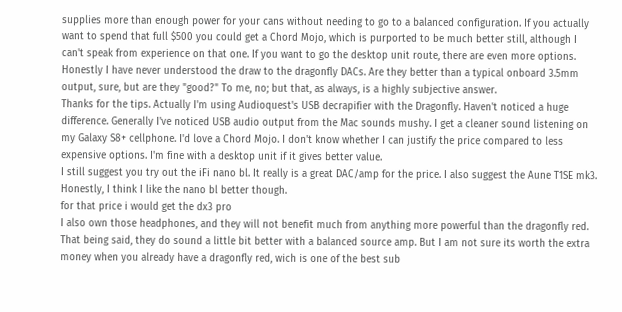supplies more than enough power for your cans without needing to go to a balanced configuration. If you actually want to spend that full $500 you could get a Chord Mojo, which is purported to be much better still, although I can't speak from experience on that one. If you want to go the desktop unit route, there are even more options. Honestly I have never understood the draw to the dragonfly DACs. Are they better than a typical onboard 3.5mm output, sure, but are they "good?" To me, no; but that, as always, is a highly subjective answer.
Thanks for the tips. Actually I'm using Audioquest's USB decrapifier with the Dragonfly. Haven't noticed a huge difference. Generally I've noticed USB audio output from the Mac sounds mushy. I get a cleaner sound listening on my Galaxy S8+ cellphone. I'd love a Chord Mojo. I don't know whether I can justify the price compared to less expensive options. I'm fine with a desktop unit if it gives better value.
I still suggest you try out the iFi nano bl. It really is a great DAC/amp for the price. I also suggest the Aune T1SE mk3. Honestly, I think I like the nano bl better though.
for that price i would get the dx3 pro
I also own those headphones, and they will not benefit much from anything more powerful than the dragonfly red. That being said, they do sound a little bit better with a balanced source amp. But I am not sure its worth the extra money when you already have a dragonfly red, wich is one of the best sub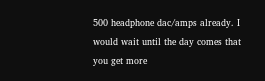500 headphone dac/amps already. I would wait until the day comes that you get more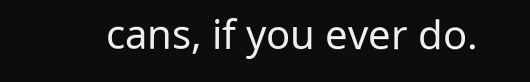cans, if you ever do.